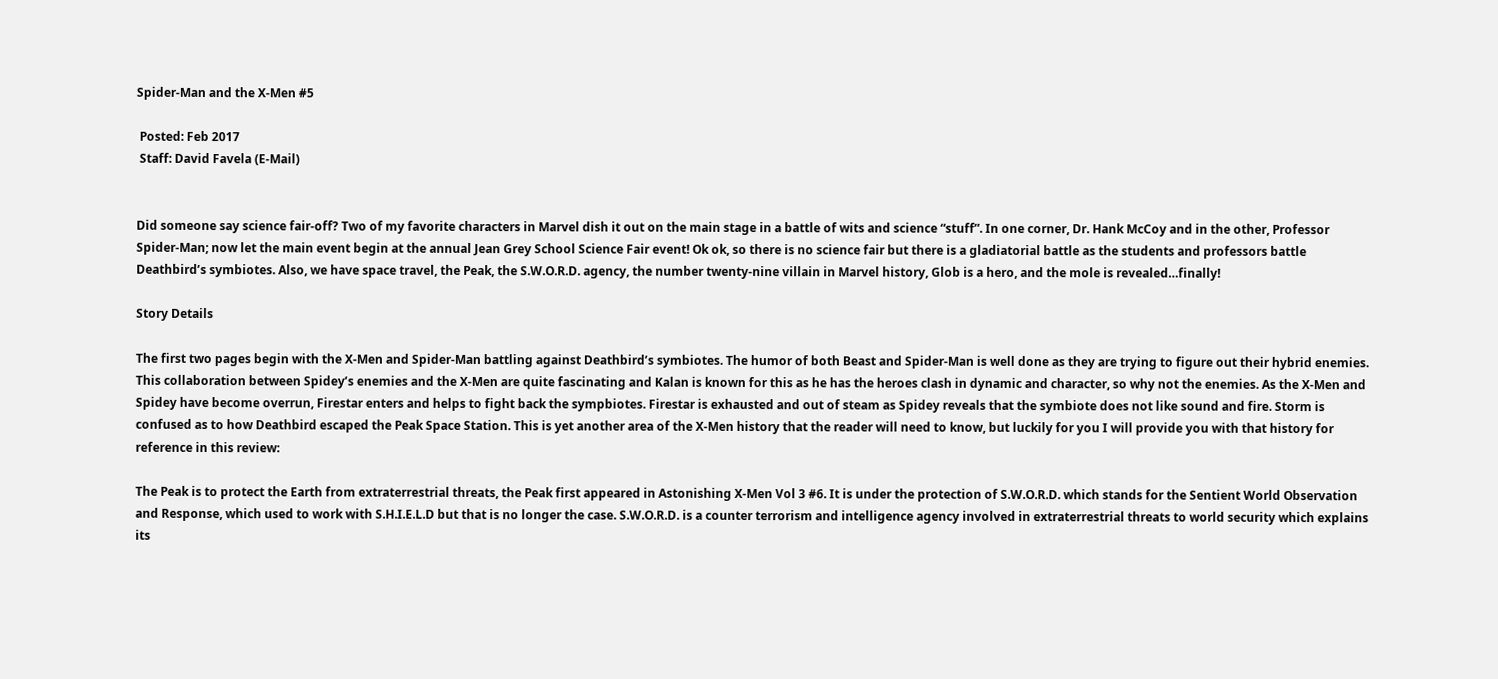Spider-Man and the X-Men #5

 Posted: Feb 2017
 Staff: David Favela (E-Mail)


Did someone say science fair-off? Two of my favorite characters in Marvel dish it out on the main stage in a battle of wits and science “stuff”. In one corner, Dr. Hank McCoy and in the other, Professor Spider-Man; now let the main event begin at the annual Jean Grey School Science Fair event! Ok ok, so there is no science fair but there is a gladiatorial battle as the students and professors battle Deathbird’s symbiotes. Also, we have space travel, the Peak, the S.W.O.R.D. agency, the number twenty-nine villain in Marvel history, Glob is a hero, and the mole is revealed…finally!

Story Details

The first two pages begin with the X-Men and Spider-Man battling against Deathbird’s symbiotes. The humor of both Beast and Spider-Man is well done as they are trying to figure out their hybrid enemies. This collaboration between Spidey’s enemies and the X-Men are quite fascinating and Kalan is known for this as he has the heroes clash in dynamic and character, so why not the enemies. As the X-Men and Spidey have become overrun, Firestar enters and helps to fight back the sympbiotes. Firestar is exhausted and out of steam as Spidey reveals that the symbiote does not like sound and fire. Storm is confused as to how Deathbird escaped the Peak Space Station. This is yet another area of the X-Men history that the reader will need to know, but luckily for you I will provide you with that history for reference in this review:

The Peak is to protect the Earth from extraterrestrial threats, the Peak first appeared in Astonishing X-Men Vol 3 #6. It is under the protection of S.W.O.R.D. which stands for the Sentient World Observation and Response, which used to work with S.H.I.E.L.D but that is no longer the case. S.W.O.R.D. is a counter terrorism and intelligence agency involved in extraterrestrial threats to world security which explains its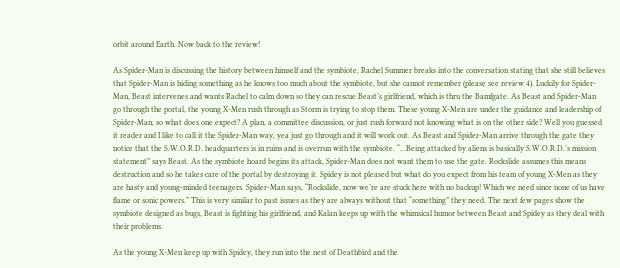orbit around Earth. Now back to the review!

As Spider-Man is discussing the history between himself and the symbiote, Rachel Summer breaks into the conversation stating that she still believes that Spider-Man is hiding something as he knows too much about the symbiote, but she cannot remember (please see review 4). Luckily for Spider-Man, Beast intervenes and wants Rachel to calm down so they can rescue Beast’s girlfriend, which is thru the Bamfgate. As Beast and Spider-Man go through the portal, the young X-Men rush through as Storm is trying to stop them. These young X-Men are under the guidance and leadership of Spider-Man, so what does one expect? A plan, a committee discussion, or just rush forward not knowing what is on the other side? Well you guessed it reader and I like to call it the Spider-Man way, yea just go through and it will work out. As Beast and Spider-Man arrive through the gate they notice that the S.W.O.R.D. headquarters is in ruins and is overrun with the symbiote. “…Being attacked by aliens is basically S.W.O.R.D.’s mission statement” says Beast. As the symbiote hoard begins its attack, Spider-Man does not want them to use the gate. Rockslide assumes this means destruction and so he takes care of the portal by destroying it. Spidey is not pleased but what do you expect from his team of young X-Men as they are hasty and young-minded teenagers. Spider-Man says, “Rockslide, now we’re are stuck here with no backup! Which we need since none of us have flame or sonic powers.” This is very similar to past issues as they are always without that “something” they need. The next few pages show the symbiote designed as bugs, Beast is fighting his girlfriend, and Kalan keeps up with the whimsical humor between Beast and Spidey as they deal with their problems.

As the young X-Men keep up with Spidey, they run into the nest of Deathbird and the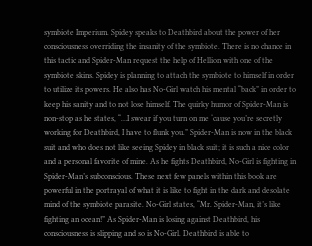symbiote Imperium. Spidey speaks to Deathbird about the power of her consciousness overriding the insanity of the symbiote. There is no chance in this tactic and Spider-Man request the help of Hellion with one of the symbiote skins. Spidey is planning to attach the symbiote to himself in order to utilize its powers. He also has No-Girl watch his mental “back” in order to keep his sanity and to not lose himself. The quirky humor of Spider-Man is non-stop as he states, “…I swear if you turn on me ‘cause you’re secretly working for Deathbird, I have to flunk you.” Spider-Man is now in the black suit and who does not like seeing Spidey in black suit; it is such a nice color and a personal favorite of mine. As he fights Deathbird, No-Girl is fighting in Spider-Man’s subconscious. These next few panels within this book are powerful in the portrayal of what it is like to fight in the dark and desolate mind of the symbiote parasite. No-Girl states, “Mr. Spider-Man, it’s like fighting an ocean!” As Spider-Man is losing against Deathbird, his consciousness is slipping and so is No-Girl. Deathbird is able to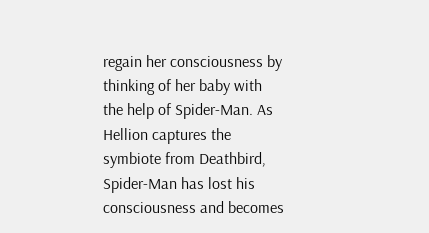regain her consciousness by thinking of her baby with the help of Spider-Man. As Hellion captures the symbiote from Deathbird, Spider-Man has lost his consciousness and becomes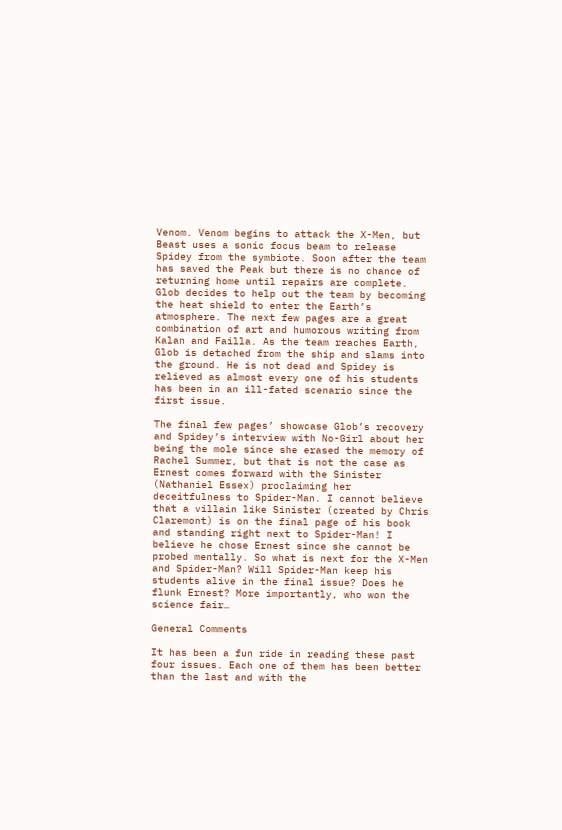Venom. Venom begins to attack the X-Men, but Beast uses a sonic focus beam to release Spidey from the symbiote. Soon after the team has saved the Peak but there is no chance of returning home until repairs are complete. Glob decides to help out the team by becoming the heat shield to enter the Earth’s atmosphere. The next few pages are a great combination of art and humorous writing from Kalan and Failla. As the team reaches Earth, Glob is detached from the ship and slams into the ground. He is not dead and Spidey is relieved as almost every one of his students has been in an ill-fated scenario since the first issue.

The final few pages’ showcase Glob’s recovery and Spidey’s interview with No-Girl about her being the mole since she erased the memory of Rachel Summer, but that is not the case as Ernest comes forward with the Sinister (Nathaniel Essex) proclaiming her deceitfulness to Spider-Man. I cannot believe that a villain like Sinister (created by Chris Claremont) is on the final page of his book and standing right next to Spider-Man! I believe he chose Ernest since she cannot be probed mentally. So what is next for the X-Men and Spider-Man? Will Spider-Man keep his students alive in the final issue? Does he flunk Ernest? More importantly, who won the science fair…

General Comments

It has been a fun ride in reading these past four issues. Each one of them has been better than the last and with the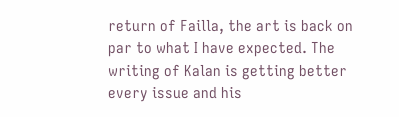return of Failla, the art is back on par to what I have expected. The writing of Kalan is getting better every issue and his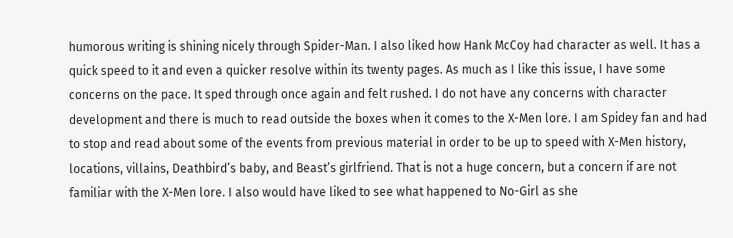humorous writing is shining nicely through Spider-Man. I also liked how Hank McCoy had character as well. It has a quick speed to it and even a quicker resolve within its twenty pages. As much as I like this issue, I have some concerns on the pace. It sped through once again and felt rushed. I do not have any concerns with character development and there is much to read outside the boxes when it comes to the X-Men lore. I am Spidey fan and had to stop and read about some of the events from previous material in order to be up to speed with X-Men history, locations, villains, Deathbird’s baby, and Beast’s girlfriend. That is not a huge concern, but a concern if are not familiar with the X-Men lore. I also would have liked to see what happened to No-Girl as she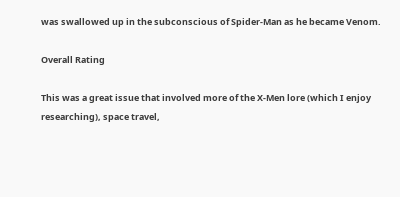was swallowed up in the subconscious of Spider-Man as he became Venom.

Overall Rating

This was a great issue that involved more of the X-Men lore (which I enjoy researching), space travel,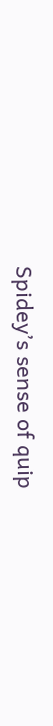Spidey’s sense of quip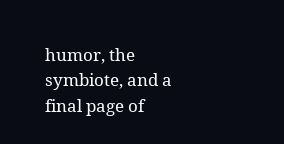humor, the symbiote, and a final page of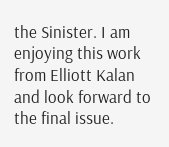the Sinister. I am enjoying this work from Elliott Kalan and look forward to the final issue.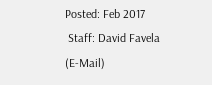Posted: Feb 2017
 Staff: David Favela (E-Mail)